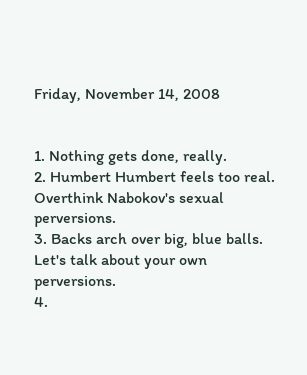Friday, November 14, 2008


1. Nothing gets done, really.
2. Humbert Humbert feels too real. Overthink Nabokov's sexual perversions.
3. Backs arch over big, blue balls. Let's talk about your own perversions.
4.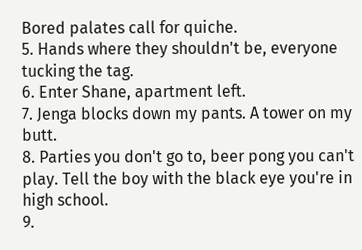Bored palates call for quiche.
5. Hands where they shouldn't be, everyone tucking the tag.
6. Enter Shane, apartment left.
7. Jenga blocks down my pants. A tower on my butt.
8. Parties you don't go to, beer pong you can't play. Tell the boy with the black eye you're in high school.
9.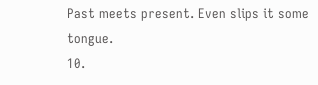Past meets present. Even slips it some tongue.
10.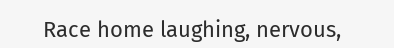Race home laughing, nervous,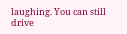laughing. You can still drive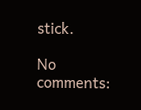stick.

No comments: